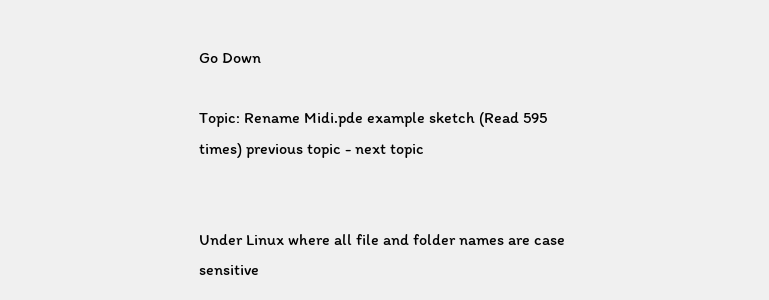Go Down

Topic: Rename Midi.pde example sketch (Read 595 times) previous topic - next topic


Under Linux where all file and folder names are case sensitive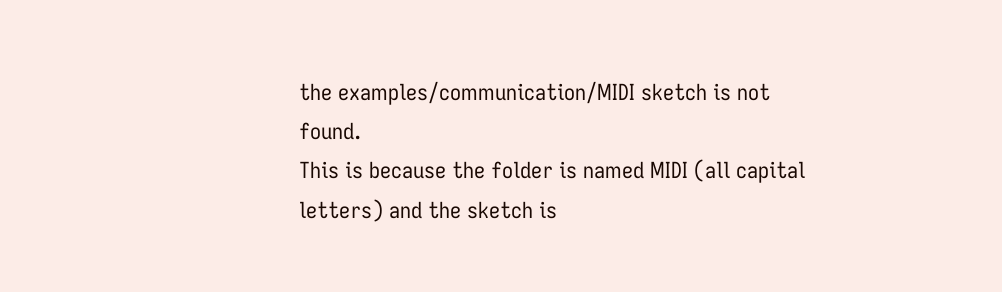the examples/communication/MIDI sketch is not found.
This is because the folder is named MIDI (all capital letters) and the sketch is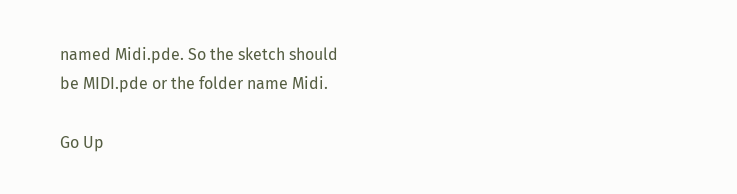named Midi.pde. So the sketch should be MIDI.pde or the folder name Midi.

Go Up